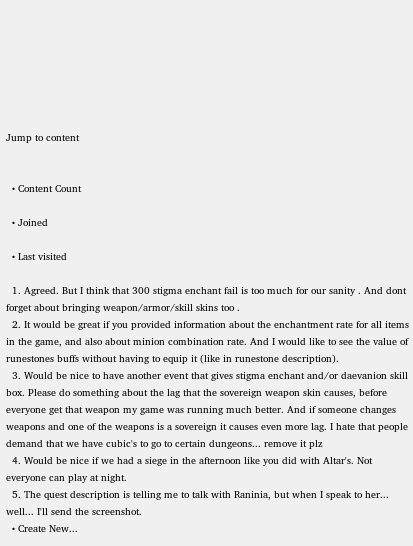Jump to content


  • Content Count

  • Joined

  • Last visited

  1. Agreed. But I think that 300 stigma enchant fail is too much for our sanity . And dont forget about bringing weapon/armor/skill skins too .
  2. It would be great if you provided information about the enchantment rate for all items in the game, and also about minion combination rate. And I would like to see the value of runestones buffs without having to equip it (like in runestone description).
  3. Would be nice to have another event that gives stigma enchant and/or daevanion skill box. Please do something about the lag that the sovereign weapon skin causes, before everyone get that weapon my game was running much better. And if someone changes weapons and one of the weapons is a sovereign it causes even more lag. I hate that people demand that we have cubic's to go to certain dungeons... remove it plz
  4. Would be nice if we had a siege in the afternoon like you did with Altar's. Not everyone can play at night.
  5. The quest description is telling me to talk with Raninia, but when I speak to her... well... I'll send the screenshot.
  • Create New...